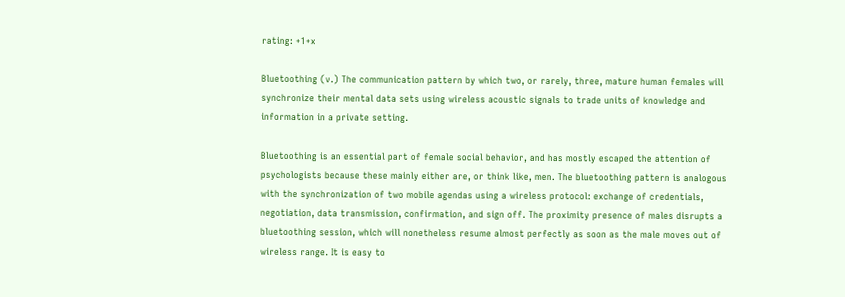rating: +1+x

Bluetoothing (v.) The communication pattern by which two, or rarely, three, mature human females will synchronize their mental data sets using wireless acoustic signals to trade units of knowledge and information in a private setting.

Bluetoothing is an essential part of female social behavior, and has mostly escaped the attention of psychologists because these mainly either are, or think like, men. The bluetoothing pattern is analogous with the synchronization of two mobile agendas using a wireless protocol: exchange of credentials, negotiation, data transmission, confirmation, and sign off. The proximity presence of males disrupts a bluetoothing session, which will nonetheless resume almost perfectly as soon as the male moves out of wireless range. It is easy to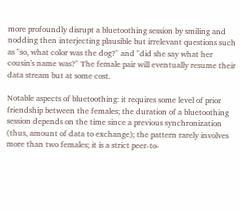more profoundly disrupt a bluetoothing session by smiling and nodding then interjecting plausible but irrelevant questions such as "so, what color was the dog?" and "did she say what her cousin's name was?" The female pair will eventually resume their data stream but at some cost.

Notable aspects of bluetoothing: it requires some level of prior friendship between the females; the duration of a bluetoothing session depends on the time since a previous synchronization (thus, amount of data to exchange); the pattern rarely involves more than two females; it is a strict peer-to-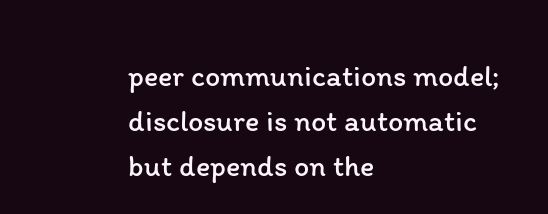peer communications model; disclosure is not automatic but depends on the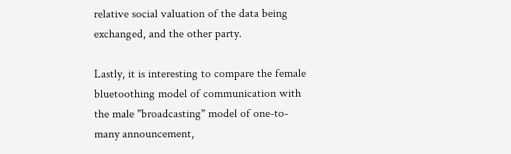relative social valuation of the data being exchanged, and the other party.

Lastly, it is interesting to compare the female bluetoothing model of communication with the male "broadcasting" model of one-to-many announcement,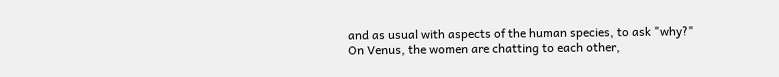and as usual with aspects of the human species, to ask "why?" On Venus, the women are chatting to each other,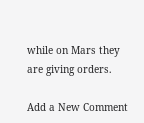while on Mars they are giving orders.

Add a New Comment